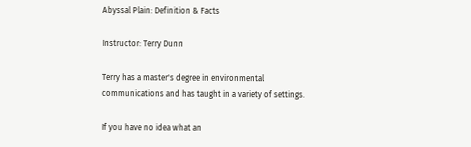Abyssal Plain: Definition & Facts

Instructor: Terry Dunn

Terry has a master's degree in environmental communications and has taught in a variety of settings.

If you have no idea what an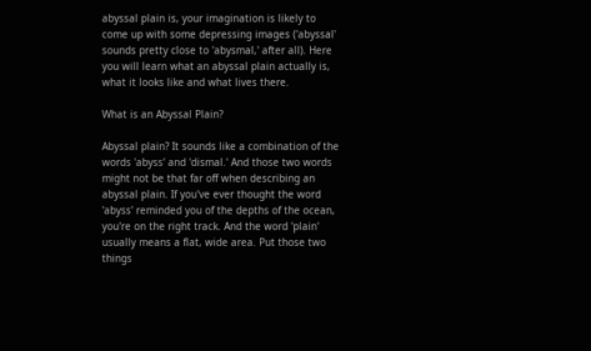abyssal plain is, your imagination is likely to come up with some depressing images ('abyssal' sounds pretty close to 'abysmal,' after all). Here you will learn what an abyssal plain actually is, what it looks like and what lives there.

What is an Abyssal Plain?

Abyssal plain? It sounds like a combination of the words 'abyss' and 'dismal.' And those two words might not be that far off when describing an abyssal plain. If you've ever thought the word 'abyss' reminded you of the depths of the ocean, you're on the right track. And the word 'plain' usually means a flat, wide area. Put those two things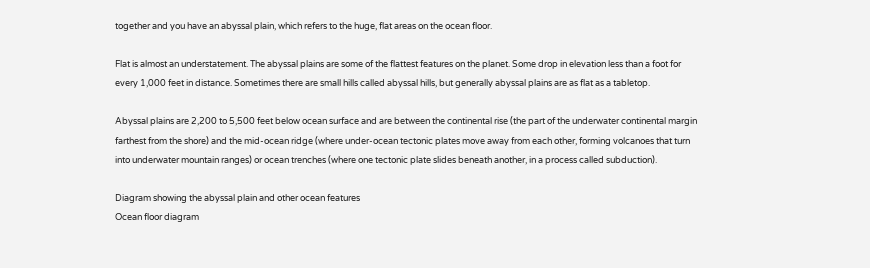together and you have an abyssal plain, which refers to the huge, flat areas on the ocean floor.

Flat is almost an understatement. The abyssal plains are some of the flattest features on the planet. Some drop in elevation less than a foot for every 1,000 feet in distance. Sometimes there are small hills called abyssal hills, but generally abyssal plains are as flat as a tabletop.

Abyssal plains are 2,200 to 5,500 feet below ocean surface and are between the continental rise (the part of the underwater continental margin farthest from the shore) and the mid-ocean ridge (where under-ocean tectonic plates move away from each other, forming volcanoes that turn into underwater mountain ranges) or ocean trenches (where one tectonic plate slides beneath another, in a process called subduction).

Diagram showing the abyssal plain and other ocean features
Ocean floor diagram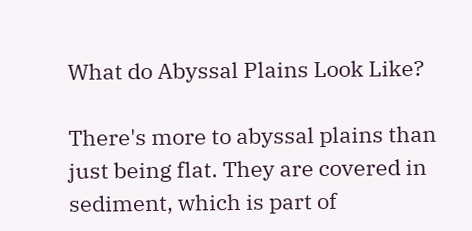What do Abyssal Plains Look Like?

There's more to abyssal plains than just being flat. They are covered in sediment, which is part of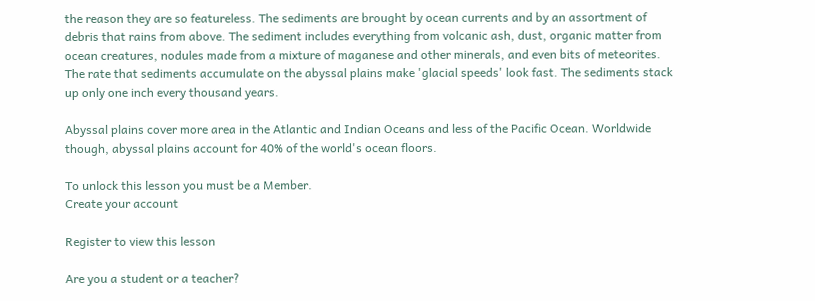the reason they are so featureless. The sediments are brought by ocean currents and by an assortment of debris that rains from above. The sediment includes everything from volcanic ash, dust, organic matter from ocean creatures, nodules made from a mixture of maganese and other minerals, and even bits of meteorites. The rate that sediments accumulate on the abyssal plains make 'glacial speeds' look fast. The sediments stack up only one inch every thousand years.

Abyssal plains cover more area in the Atlantic and Indian Oceans and less of the Pacific Ocean. Worldwide though, abyssal plains account for 40% of the world's ocean floors.

To unlock this lesson you must be a Member.
Create your account

Register to view this lesson

Are you a student or a teacher?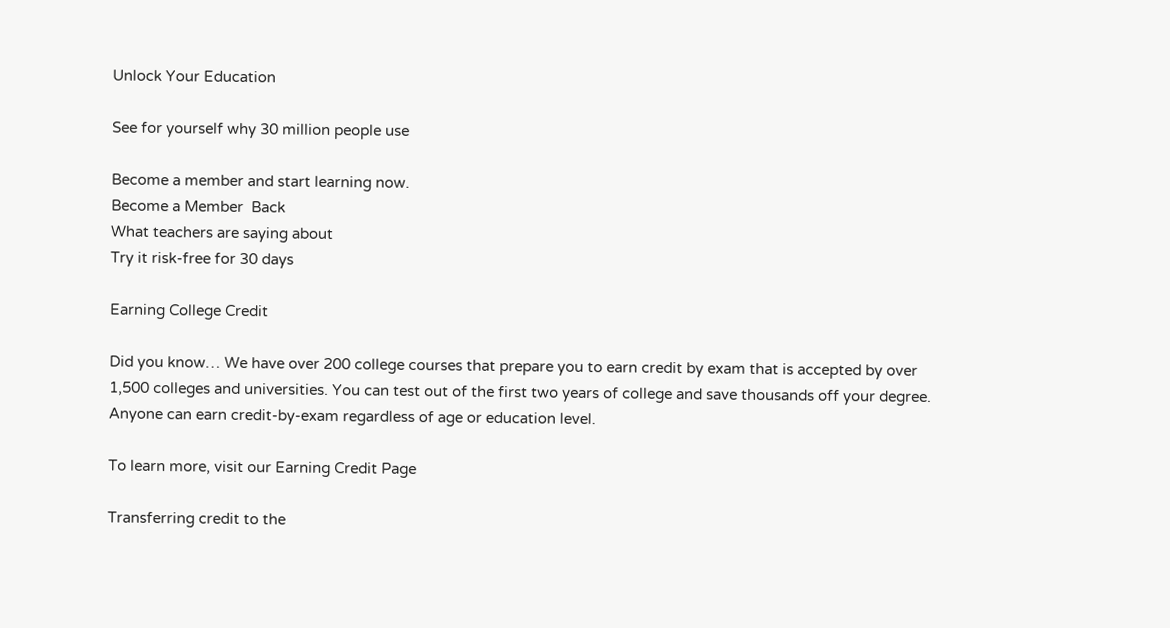Unlock Your Education

See for yourself why 30 million people use

Become a member and start learning now.
Become a Member  Back
What teachers are saying about
Try it risk-free for 30 days

Earning College Credit

Did you know… We have over 200 college courses that prepare you to earn credit by exam that is accepted by over 1,500 colleges and universities. You can test out of the first two years of college and save thousands off your degree. Anyone can earn credit-by-exam regardless of age or education level.

To learn more, visit our Earning Credit Page

Transferring credit to the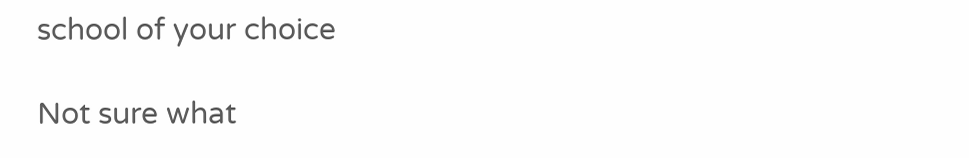school of your choice

Not sure what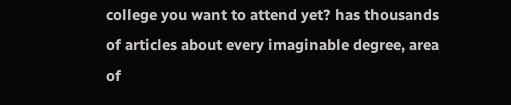college you want to attend yet? has thousands of articles about every imaginable degree, area of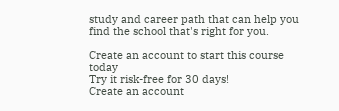study and career path that can help you find the school that's right for you.

Create an account to start this course today
Try it risk-free for 30 days!
Create an account